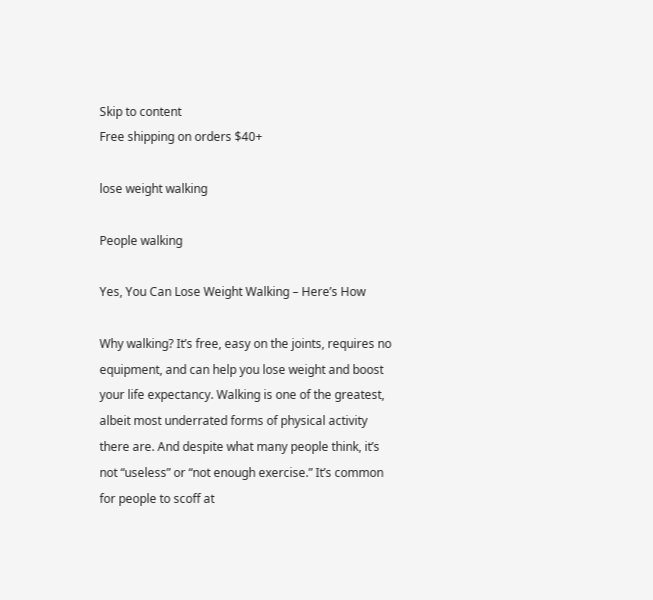Skip to content
Free shipping on orders $40+

lose weight walking

People walking

Yes, You Can Lose Weight Walking – Here’s How

Why walking? It’s free, easy on the joints, requires no equipment, and can help you lose weight and boost your life expectancy. Walking is one of the greatest, albeit most underrated forms of physical activity there are. And despite what many people think, it’s not “useless” or “not enough exercise.” It’s common for people to scoff at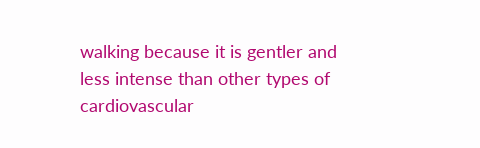walking because it is gentler and less intense than other types of cardiovascular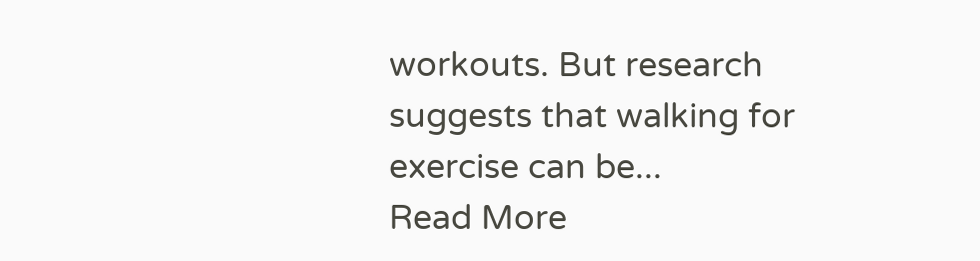workouts. But research suggests that walking for exercise can be...
Read More